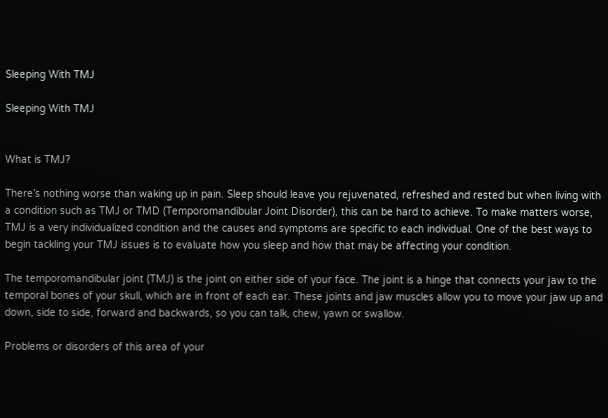Sleeping With TMJ

Sleeping With TMJ


What is TMJ?

There’s nothing worse than waking up in pain. Sleep should leave you rejuvenated, refreshed and rested but when living with a condition such as TMJ or TMD (Temporomandibular Joint Disorder), this can be hard to achieve. To make matters worse, TMJ is a very individualized condition and the causes and symptoms are specific to each individual. One of the best ways to begin tackling your TMJ issues is to evaluate how you sleep and how that may be affecting your condition.

The temporomandibular joint (TMJ) is the joint on either side of your face. The joint is a hinge that connects your jaw to the temporal bones of your skull, which are in front of each ear. These joints and jaw muscles allow you to move your jaw up and down, side to side, forward and backwards, so you can talk, chew, yawn or swallow.

Problems or disorders of this area of your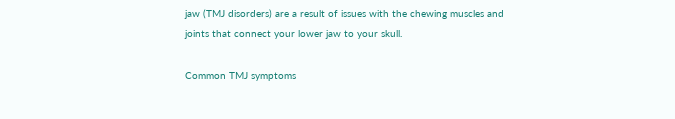jaw (TMJ disorders) are a result of issues with the chewing muscles and joints that connect your lower jaw to your skull.

Common TMJ symptoms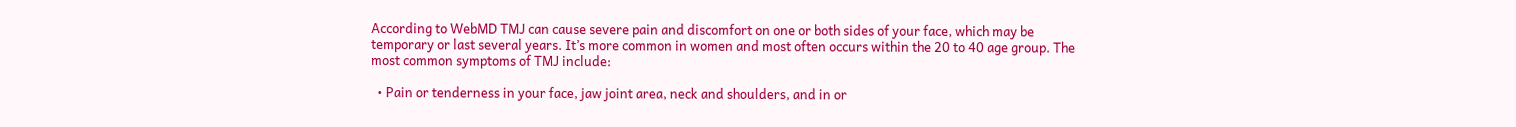According to WebMD TMJ can cause severe pain and discomfort on one or both sides of your face, which may be temporary or last several years. It’s more common in women and most often occurs within the 20 to 40 age group. The most common symptoms of TMJ include:

  • Pain or tenderness in your face, jaw joint area, neck and shoulders, and in or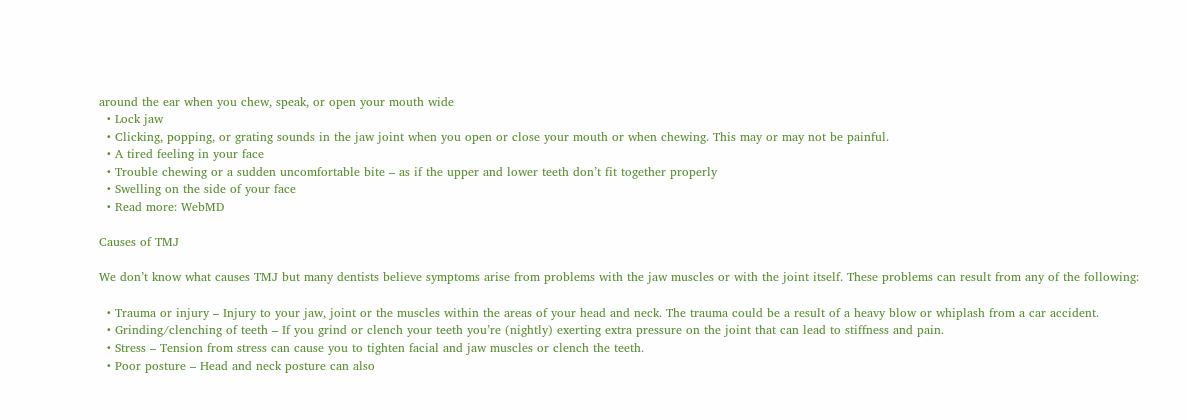around the ear when you chew, speak, or open your mouth wide
  • Lock jaw
  • Clicking, popping, or grating sounds in the jaw joint when you open or close your mouth or when chewing. This may or may not be painful.
  • A tired feeling in your face
  • Trouble chewing or a sudden uncomfortable bite – as if the upper and lower teeth don’t fit together properly
  • Swelling on the side of your face
  • Read more: WebMD

Causes of TMJ

We don’t know what causes TMJ but many dentists believe symptoms arise from problems with the jaw muscles or with the joint itself. These problems can result from any of the following:

  • Trauma or injury – Injury to your jaw, joint or the muscles within the areas of your head and neck. The trauma could be a result of a heavy blow or whiplash from a car accident.
  • Grinding/clenching of teeth – If you grind or clench your teeth you’re (nightly) exerting extra pressure on the joint that can lead to stiffness and pain.
  • Stress – Tension from stress can cause you to tighten facial and jaw muscles or clench the teeth.
  • Poor posture – Head and neck posture can also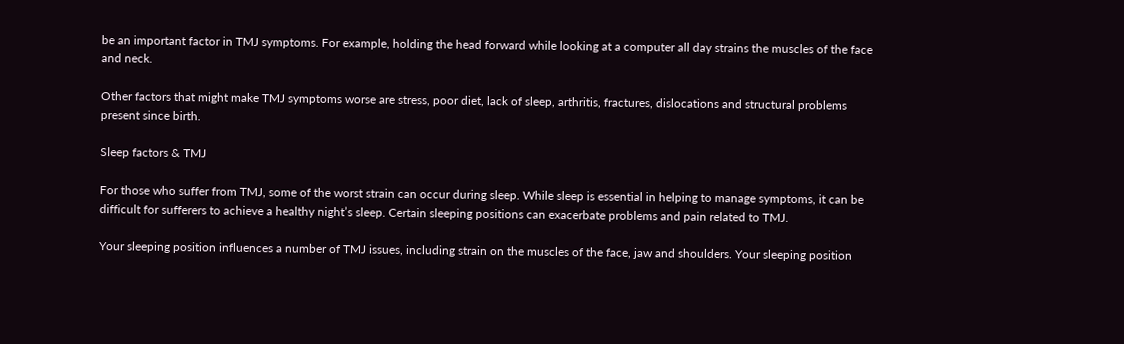be an important factor in TMJ symptoms. For example, holding the head forward while looking at a computer all day strains the muscles of the face and neck.

Other factors that might make TMJ symptoms worse are stress, poor diet, lack of sleep, arthritis, fractures, dislocations and structural problems present since birth.

Sleep factors & TMJ

For those who suffer from TMJ, some of the worst strain can occur during sleep. While sleep is essential in helping to manage symptoms, it can be difficult for sufferers to achieve a healthy night’s sleep. Certain sleeping positions can exacerbate problems and pain related to TMJ.

Your sleeping position influences a number of TMJ issues, including strain on the muscles of the face, jaw and shoulders. Your sleeping position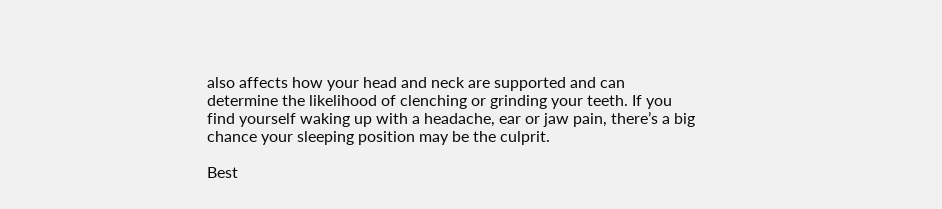also affects how your head and neck are supported and can determine the likelihood of clenching or grinding your teeth. If you find yourself waking up with a headache, ear or jaw pain, there’s a big chance your sleeping position may be the culprit.

Best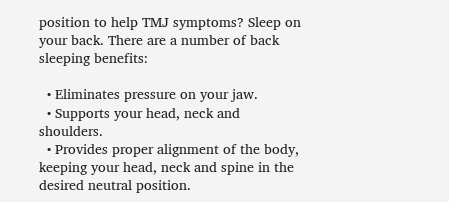position to help TMJ symptoms? Sleep on your back. There are a number of back sleeping benefits:

  • Eliminates pressure on your jaw.
  • Supports your head, neck and shoulders.
  • Provides proper alignment of the body, keeping your head, neck and spine in the desired neutral position.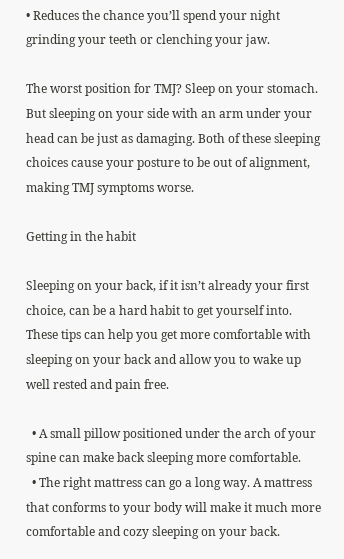• Reduces the chance you’ll spend your night grinding your teeth or clenching your jaw.

The worst position for TMJ? Sleep on your stomach. But sleeping on your side with an arm under your head can be just as damaging. Both of these sleeping choices cause your posture to be out of alignment, making TMJ symptoms worse.

Getting in the habit

Sleeping on your back, if it isn’t already your first choice, can be a hard habit to get yourself into. These tips can help you get more comfortable with sleeping on your back and allow you to wake up well rested and pain free.

  • A small pillow positioned under the arch of your spine can make back sleeping more comfortable.
  • The right mattress can go a long way. A mattress that conforms to your body will make it much more comfortable and cozy sleeping on your back.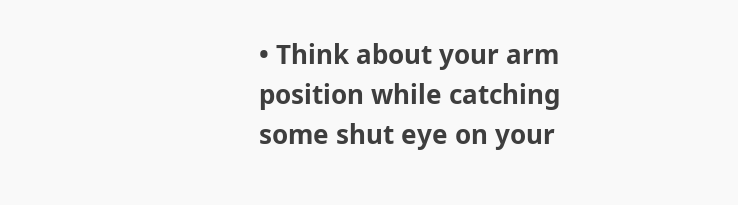• Think about your arm position while catching some shut eye on your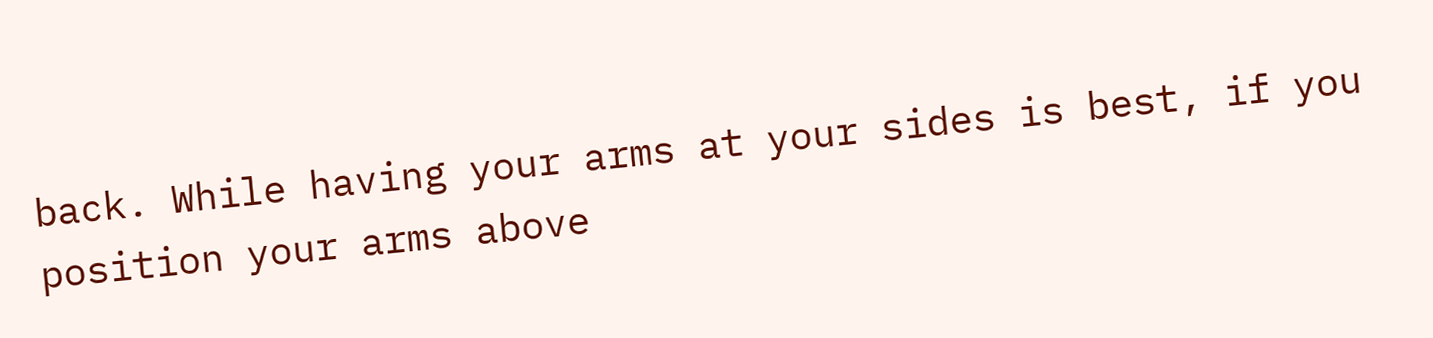back. While having your arms at your sides is best, if you position your arms above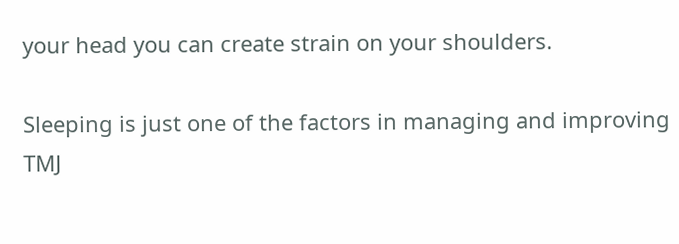your head you can create strain on your shoulders.

Sleeping is just one of the factors in managing and improving TMJ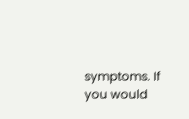symptoms. If you would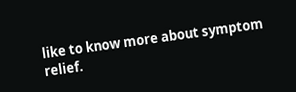like to know more about symptom relief.